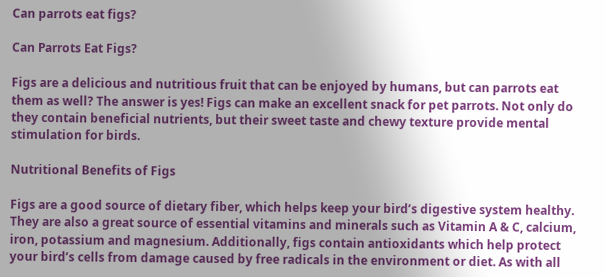Can parrots eat figs?

Can Parrots Eat Figs?

Figs are a delicious and nutritious fruit that can be enjoyed by humans, but can parrots eat them as well? The answer is yes! Figs can make an excellent snack for pet parrots. Not only do they contain beneficial nutrients, but their sweet taste and chewy texture provide mental stimulation for birds.

Nutritional Benefits of Figs

Figs are a good source of dietary fiber, which helps keep your bird’s digestive system healthy. They are also a great source of essential vitamins and minerals such as Vitamin A & C, calcium, iron, potassium and magnesium. Additionally, figs contain antioxidants which help protect your bird’s cells from damage caused by free radicals in the environment or diet. As with all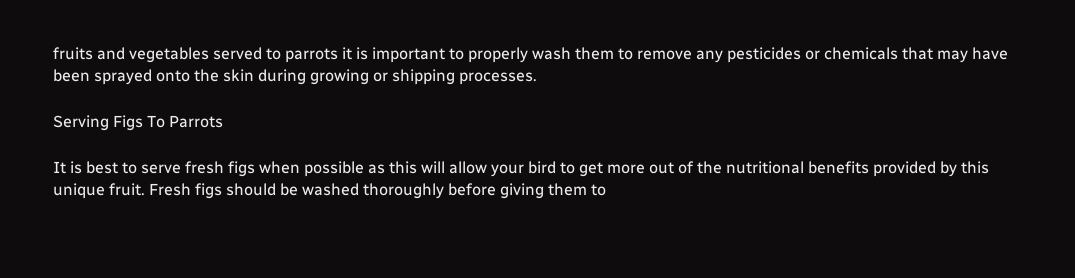fruits and vegetables served to parrots it is important to properly wash them to remove any pesticides or chemicals that may have been sprayed onto the skin during growing or shipping processes.

Serving Figs To Parrots

It is best to serve fresh figs when possible as this will allow your bird to get more out of the nutritional benefits provided by this unique fruit. Fresh figs should be washed thoroughly before giving them to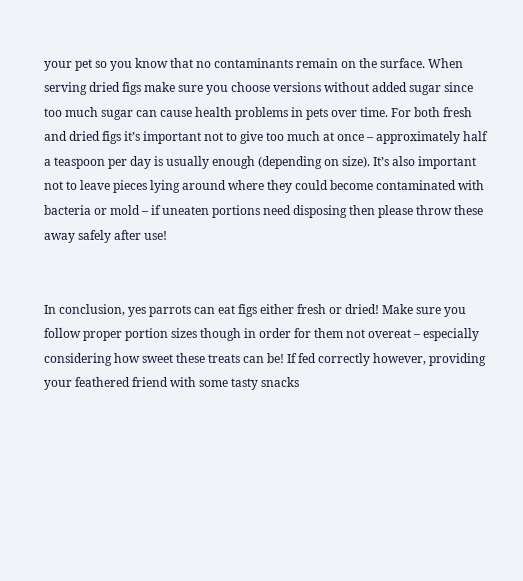your pet so you know that no contaminants remain on the surface. When serving dried figs make sure you choose versions without added sugar since too much sugar can cause health problems in pets over time. For both fresh and dried figs it’s important not to give too much at once – approximately half a teaspoon per day is usually enough (depending on size). It’s also important not to leave pieces lying around where they could become contaminated with bacteria or mold – if uneaten portions need disposing then please throw these away safely after use!


In conclusion, yes parrots can eat figs either fresh or dried! Make sure you follow proper portion sizes though in order for them not overeat – especially considering how sweet these treats can be! If fed correctly however, providing your feathered friend with some tasty snacks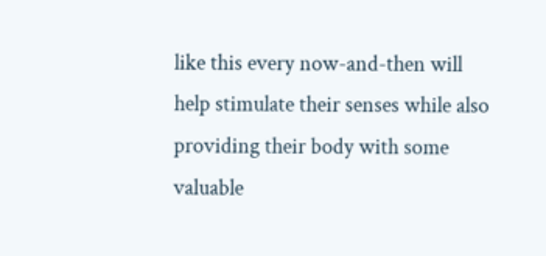like this every now-and-then will help stimulate their senses while also providing their body with some valuable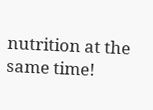nutrition at the same time!